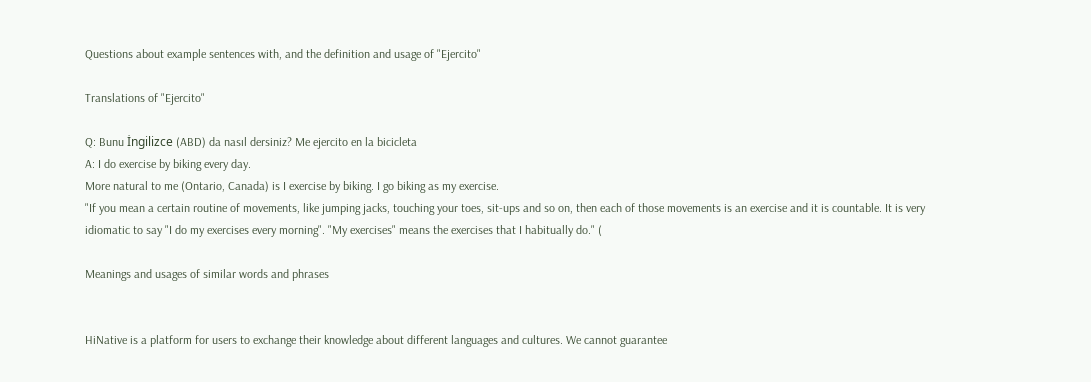Questions about example sentences with, and the definition and usage of "Ejercito"

Translations of "Ejercito"

Q: Bunu İngilizce (ABD) da nasıl dersiniz? Me ejercito en la bicicleta
A: I do exercise by biking every day.
More natural to me (Ontario, Canada) is I exercise by biking. I go biking as my exercise.
"If you mean a certain routine of movements, like jumping jacks, touching your toes, sit-ups and so on, then each of those movements is an exercise and it is countable. It is very idiomatic to say "I do my exercises every morning". "My exercises" means the exercises that I habitually do." (

Meanings and usages of similar words and phrases


HiNative is a platform for users to exchange their knowledge about different languages and cultures. We cannot guarantee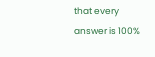that every answer is 100%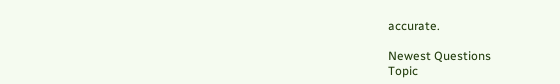accurate.

Newest Questions
Topic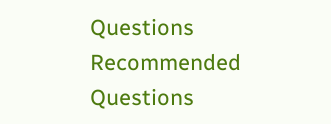Questions
Recommended Questions